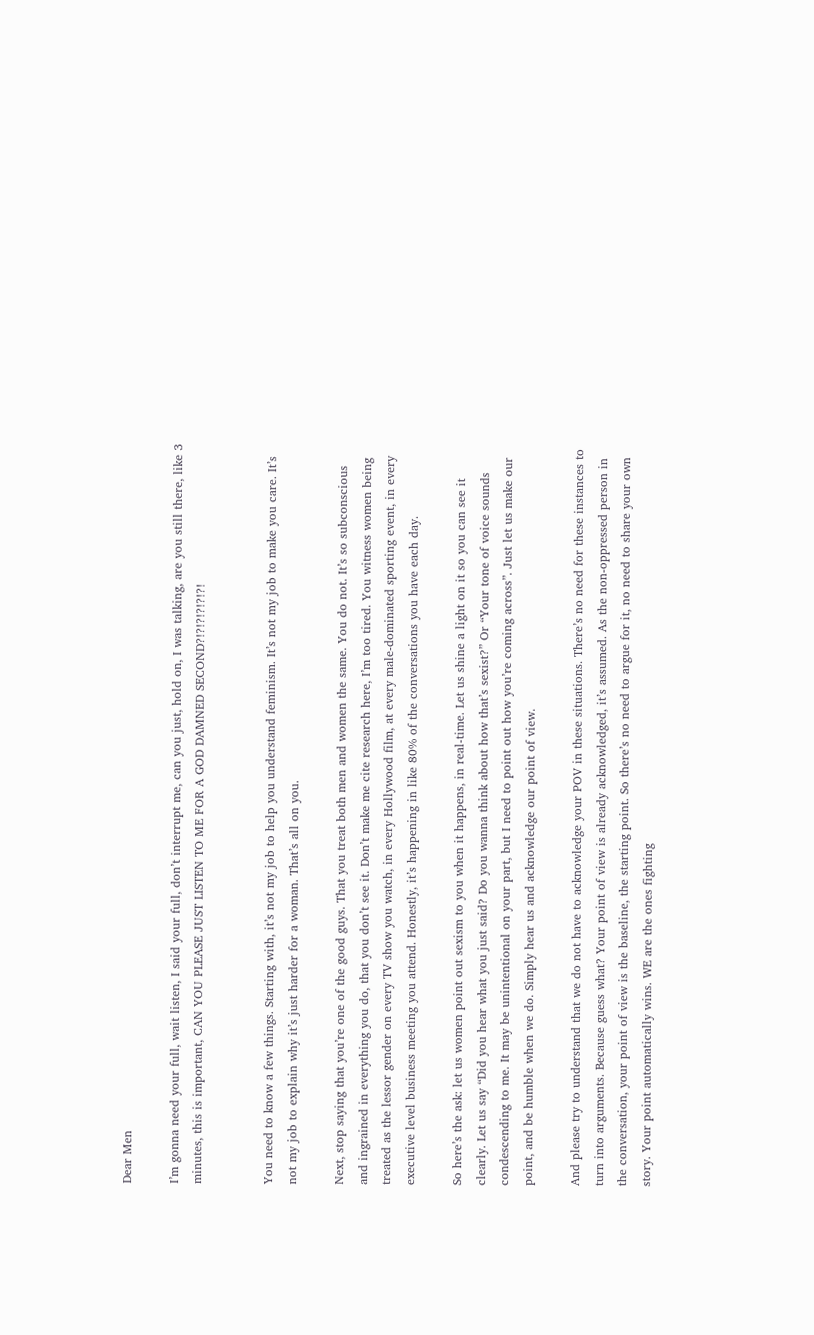Dear Men

I’m gonna need your full, wait listen, I said your full, don’t interrupt me, can you just, hold on, I was talking, are you still there, like 3 minutes, this is important, CAN YOU PLEASE JUST LISTEN TO ME FOR A GOD DAMNED SECOND?!?!?!?!?!?!


You need to know a few things. Starting with, it’s not my job to help you understand feminism. It’s not my job to make you care. It’s not my job to explain why it’s just harder for a woman. That’s all on you.

Next, stop saying that you’re one of the good guys. That you treat both men and women the same. You do not. It’s so subconscious and ingrained in everything you do, that you don’t see it. Don’t make me cite research here, I’m too tired. You witness women being treated as the lessor gender on every TV show you watch, in every Hollywood film, at every male-dominated sporting event, in every executive level business meeting you attend. Honestly, it’s happening in like 80% of the conversations you have each day.

So here’s the ask: let us women point out sexism to you when it happens, in real-time. Let us shine a light on it so you can see it clearly. Let us say “Did you hear what you just said? Do you wanna think about how that’s sexist?” Or “Your tone of voice sounds condescending to me. It may be unintentional on your part, but I need to point out how you’re coming across”. Just let us make our point, and be humble when we do. Simply hear us and acknowledge our point of view.

And please try to understand that we do not have to acknowledge your POV in these situations. There’s no need for these instances to turn into arguments. Because guess what? Your point of view is already acknowledged, it’s assumed. As the non-oppressed person in the conversation, your point of view is the baseline, the starting point. So there’s no need to argue for it, no need to share your own story. Your point automatically wins. WE are the ones fighting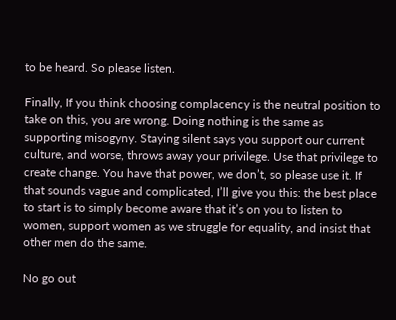to be heard. So please listen.

Finally, If you think choosing complacency is the neutral position to take on this, you are wrong. Doing nothing is the same as supporting misogyny. Staying silent says you support our current culture, and worse, throws away your privilege. Use that privilege to create change. You have that power, we don’t, so please use it. If that sounds vague and complicated, I’ll give you this: the best place to start is to simply become aware that it’s on you to listen to women, support women as we struggle for equality, and insist that other men do the same.

No go out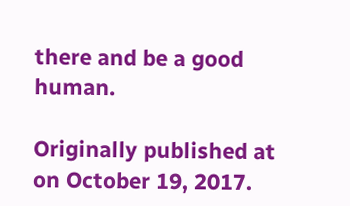there and be a good human.

Originally published at on October 19, 2017.